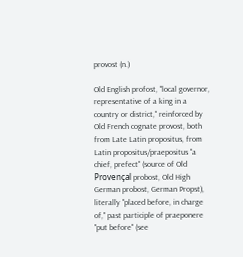provost (n.)

Old English profost, "local governor, representative of a king in a country or district," reinforced by Old French cognate provost, both from Late Latin propositus, from Latin propositus/praepositus "a chief, prefect" (source of Old Provençal probost, Old High German probost, German Propst), literally "placed before, in charge of," past participle of praeponere "put before" (see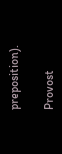preposition).

Provost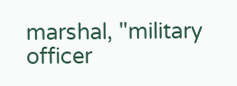marshal, "military officer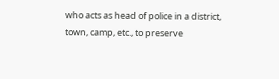who acts as head of police in a district, town, camp, etc., to preserve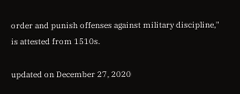order and punish offenses against military discipline," is attested from 1510s.

updated on December 27, 2020